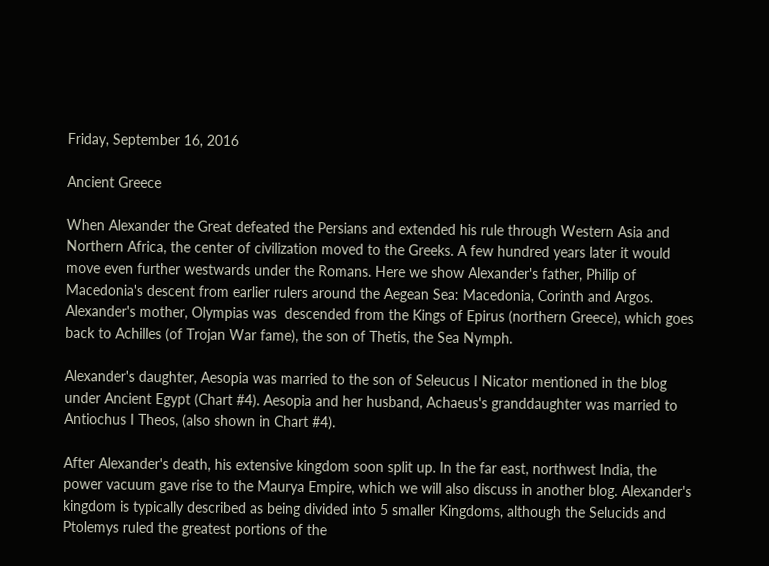Friday, September 16, 2016

Ancient Greece

When Alexander the Great defeated the Persians and extended his rule through Western Asia and Northern Africa, the center of civilization moved to the Greeks. A few hundred years later it would move even further westwards under the Romans. Here we show Alexander's father, Philip of Macedonia's descent from earlier rulers around the Aegean Sea: Macedonia, Corinth and Argos. Alexander's mother, Olympias was  descended from the Kings of Epirus (northern Greece), which goes back to Achilles (of Trojan War fame), the son of Thetis, the Sea Nymph.

Alexander's daughter, Aesopia was married to the son of Seleucus I Nicator mentioned in the blog under Ancient Egypt (Chart #4). Aesopia and her husband, Achaeus's granddaughter was married to Antiochus I Theos, (also shown in Chart #4).

After Alexander's death, his extensive kingdom soon split up. In the far east, northwest India, the power vacuum gave rise to the Maurya Empire, which we will also discuss in another blog. Alexander's kingdom is typically described as being divided into 5 smaller Kingdoms, although the Selucids and Ptolemys ruled the greatest portions of the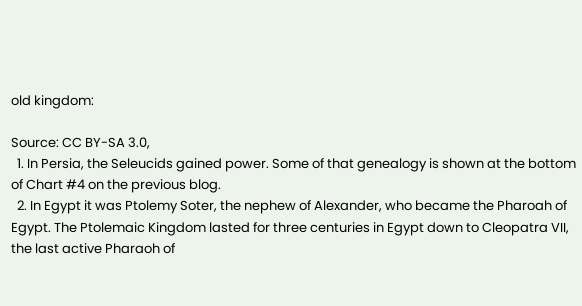old kingdom:

Source: CC BY-SA 3.0,
  1. In Persia, the Seleucids gained power. Some of that genealogy is shown at the bottom of Chart #4 on the previous blog.
  2. In Egypt it was Ptolemy Soter, the nephew of Alexander, who became the Pharoah of Egypt. The Ptolemaic Kingdom lasted for three centuries in Egypt down to Cleopatra VII, the last active Pharaoh of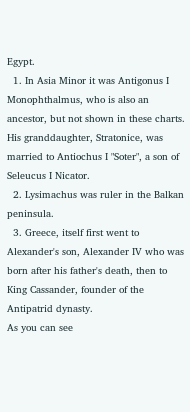Egypt.
  1. In Asia Minor it was Antigonus I Monophthalmus, who is also an ancestor, but not shown in these charts. His granddaughter, Stratonice, was married to Antiochus I "Soter", a son of Seleucus I Nicator.
  2. Lysimachus was ruler in the Balkan peninsula.
  3. Greece, itself first went to Alexander's son, Alexander IV who was born after his father's death, then to King Cassander, founder of the Antipatrid dynasty.
As you can see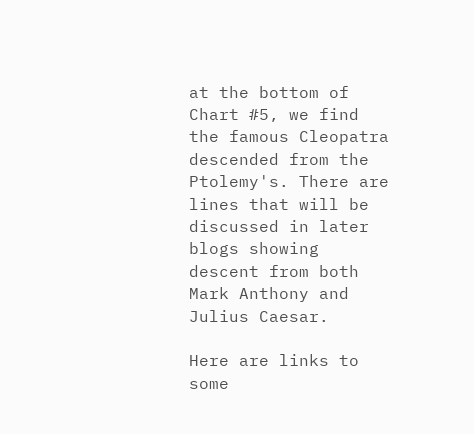at the bottom of Chart #5, we find the famous Cleopatra descended from the Ptolemy's. There are lines that will be discussed in later blogs showing descent from both Mark Anthony and Julius Caesar.

Here are links to some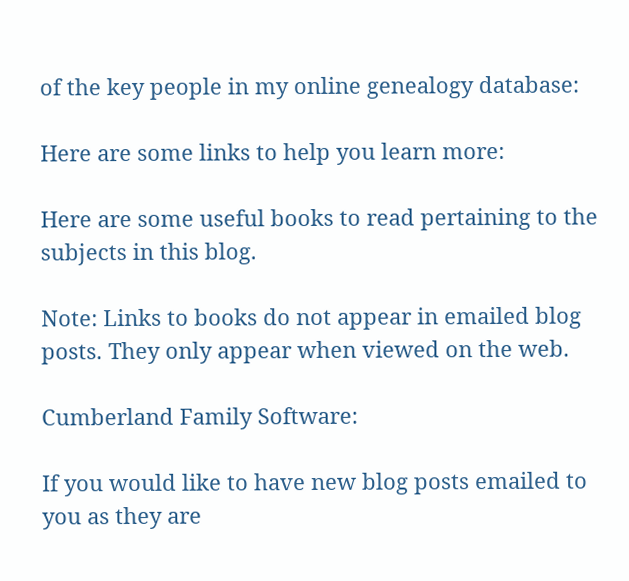of the key people in my online genealogy database:

Here are some links to help you learn more:

Here are some useful books to read pertaining to the subjects in this blog.

Note: Links to books do not appear in emailed blog posts. They only appear when viewed on the web.

Cumberland Family Software:

If you would like to have new blog posts emailed to you as they are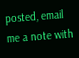posted, email me a note with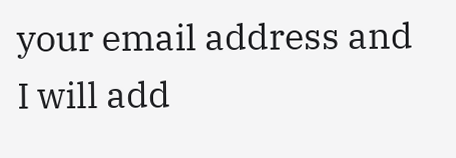your email address and I will add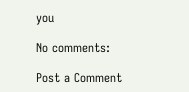you

No comments:

Post a Comment